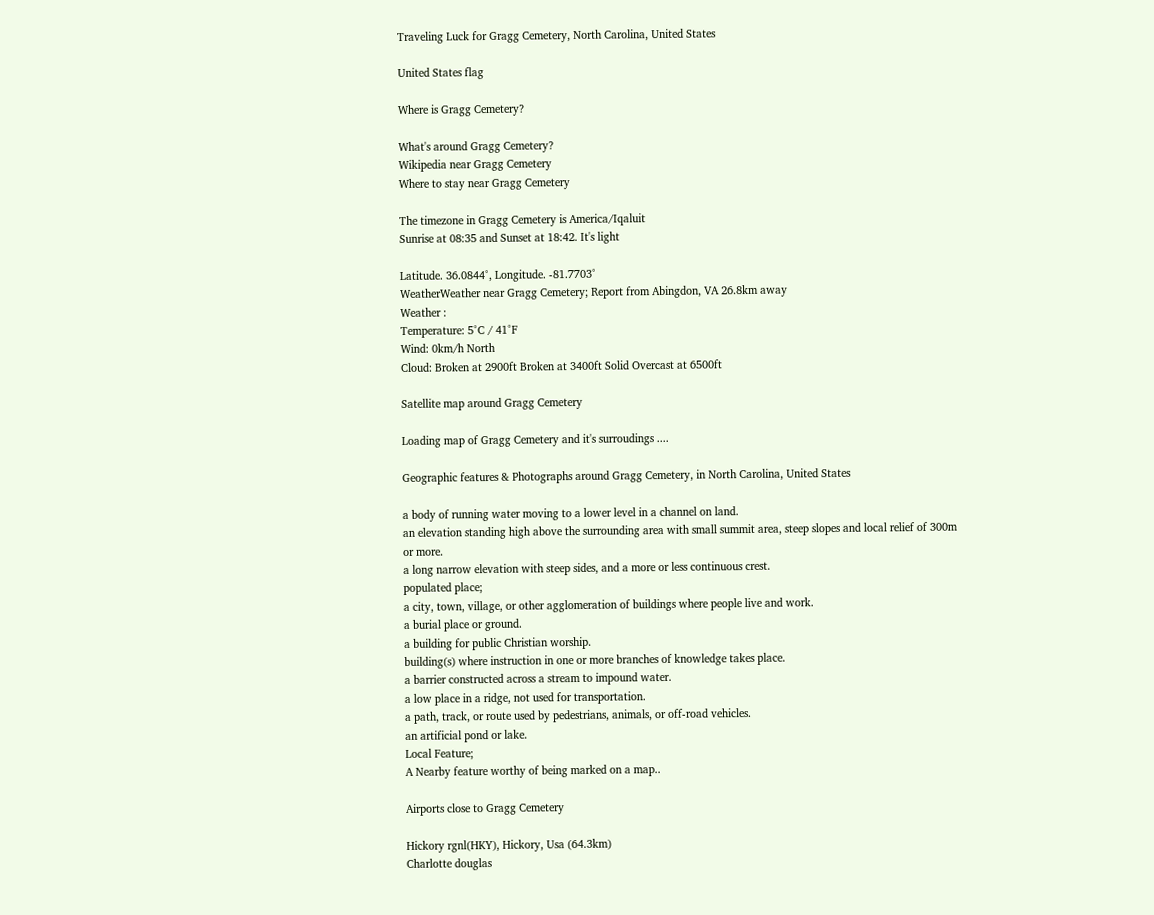Traveling Luck for Gragg Cemetery, North Carolina, United States

United States flag

Where is Gragg Cemetery?

What's around Gragg Cemetery?
Wikipedia near Gragg Cemetery
Where to stay near Gragg Cemetery

The timezone in Gragg Cemetery is America/Iqaluit
Sunrise at 08:35 and Sunset at 18:42. It's light

Latitude. 36.0844°, Longitude. -81.7703°
WeatherWeather near Gragg Cemetery; Report from Abingdon, VA 26.8km away
Weather :
Temperature: 5°C / 41°F
Wind: 0km/h North
Cloud: Broken at 2900ft Broken at 3400ft Solid Overcast at 6500ft

Satellite map around Gragg Cemetery

Loading map of Gragg Cemetery and it's surroudings ....

Geographic features & Photographs around Gragg Cemetery, in North Carolina, United States

a body of running water moving to a lower level in a channel on land.
an elevation standing high above the surrounding area with small summit area, steep slopes and local relief of 300m or more.
a long narrow elevation with steep sides, and a more or less continuous crest.
populated place;
a city, town, village, or other agglomeration of buildings where people live and work.
a burial place or ground.
a building for public Christian worship.
building(s) where instruction in one or more branches of knowledge takes place.
a barrier constructed across a stream to impound water.
a low place in a ridge, not used for transportation.
a path, track, or route used by pedestrians, animals, or off-road vehicles.
an artificial pond or lake.
Local Feature;
A Nearby feature worthy of being marked on a map..

Airports close to Gragg Cemetery

Hickory rgnl(HKY), Hickory, Usa (64.3km)
Charlotte douglas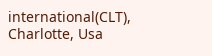international(CLT), Charlotte, Usa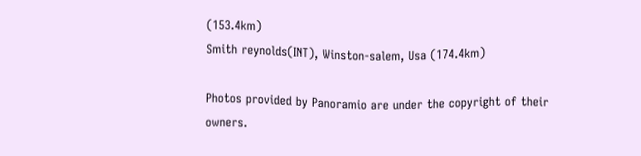(153.4km)
Smith reynolds(INT), Winston-salem, Usa (174.4km)

Photos provided by Panoramio are under the copyright of their owners.